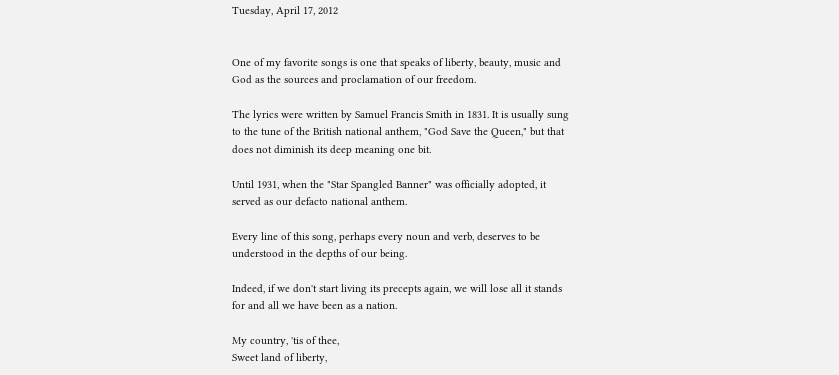Tuesday, April 17, 2012


One of my favorite songs is one that speaks of liberty, beauty, music and God as the sources and proclamation of our freedom.

The lyrics were written by Samuel Francis Smith in 1831. It is usually sung to the tune of the British national anthem, "God Save the Queen," but that does not diminish its deep meaning one bit.

Until 1931, when the "Star Spangled Banner" was officially adopted, it served as our defacto national anthem.

Every line of this song, perhaps every noun and verb, deserves to be understood in the depths of our being.

Indeed, if we don't start living its precepts again, we will lose all it stands for and all we have been as a nation.

My country, 'tis of thee,
Sweet land of liberty,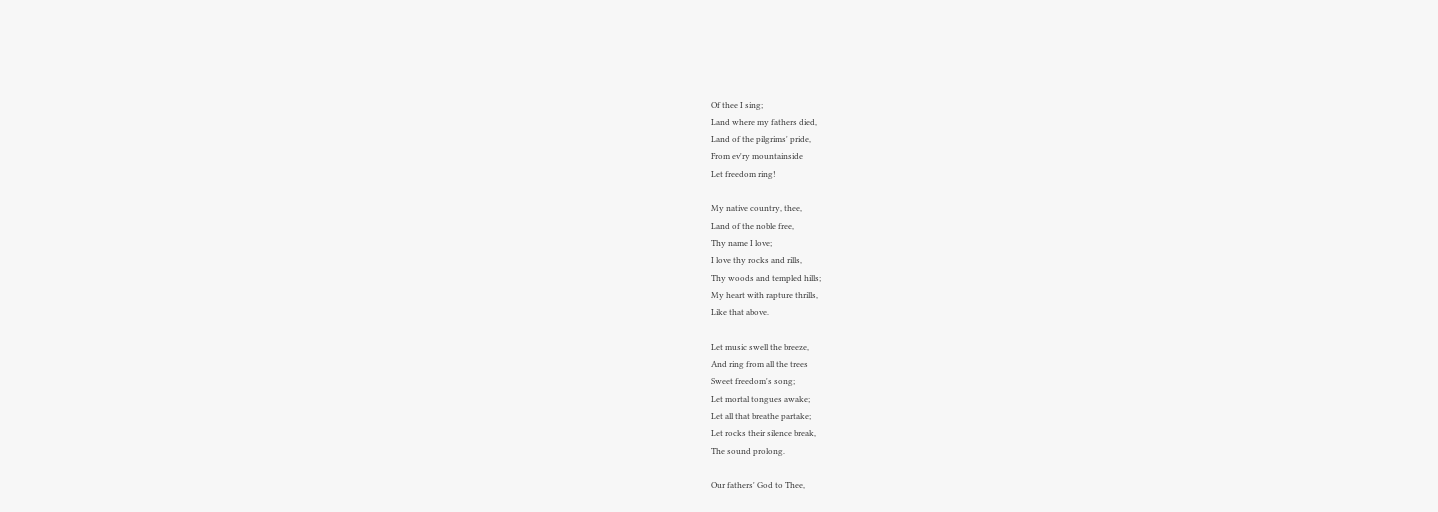Of thee I sing;
Land where my fathers died,
Land of the pilgrims' pride,
From ev'ry mountainside
Let freedom ring!

My native country, thee,
Land of the noble free,
Thy name I love;
I love thy rocks and rills,
Thy woods and templed hills;
My heart with rapture thrills,
Like that above.

Let music swell the breeze,
And ring from all the trees
Sweet freedom's song;
Let mortal tongues awake;
Let all that breathe partake;
Let rocks their silence break,
The sound prolong.

Our fathers' God to Thee,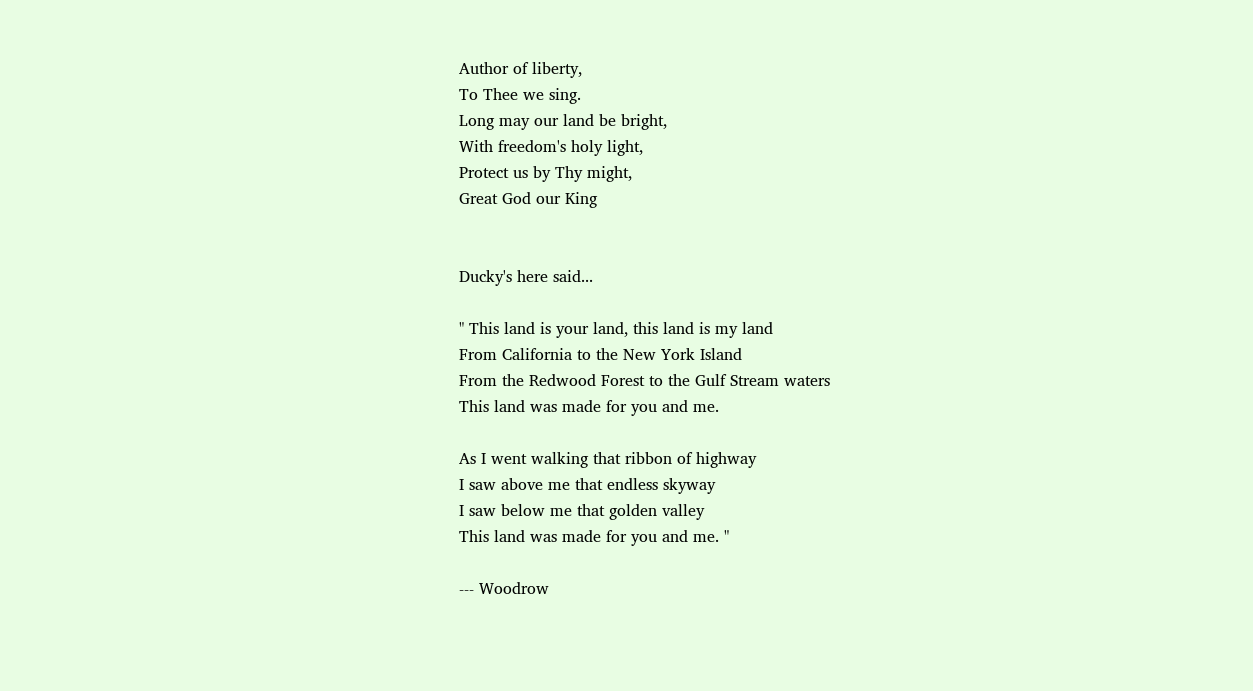Author of liberty,
To Thee we sing.
Long may our land be bright,
With freedom's holy light,
Protect us by Thy might,
Great God our King


Ducky's here said...

" This land is your land, this land is my land
From California to the New York Island
From the Redwood Forest to the Gulf Stream waters
This land was made for you and me.

As I went walking that ribbon of highway
I saw above me that endless skyway
I saw below me that golden valley
This land was made for you and me. "

--- Woodrow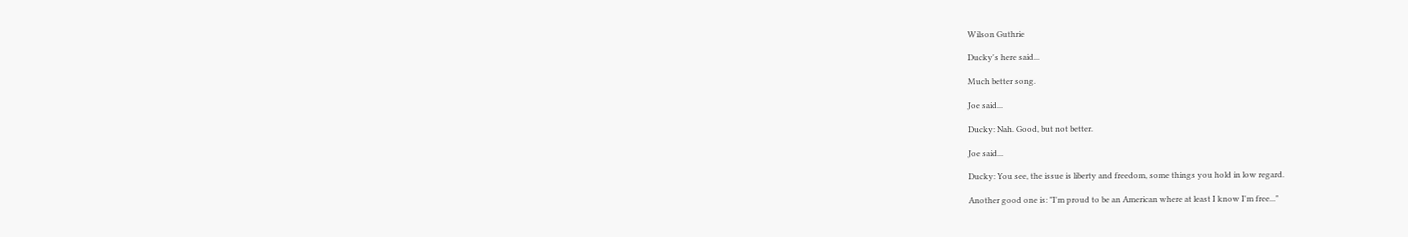Wilson Guthrie

Ducky's here said...

Much better song.

Joe said...

Ducky: Nah. Good, but not better.

Joe said...

Ducky: You see, the issue is liberty and freedom, some things you hold in low regard.

Another good one is: "I'm proud to be an American where at least I know I'm free..."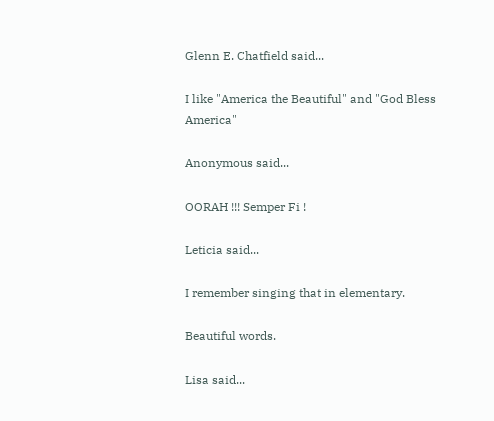Glenn E. Chatfield said...

I like "America the Beautiful" and "God Bless America"

Anonymous said...

OORAH !!! Semper Fi !

Leticia said...

I remember singing that in elementary.

Beautiful words.

Lisa said...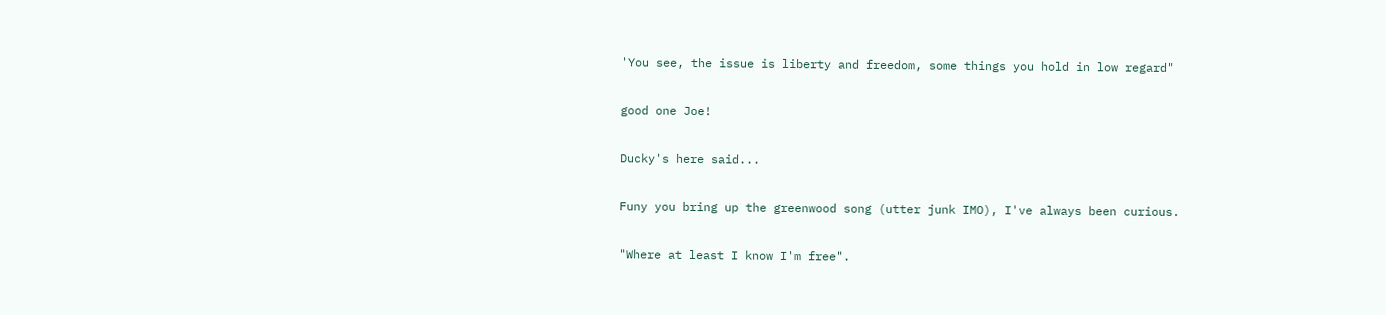'You see, the issue is liberty and freedom, some things you hold in low regard"

good one Joe!

Ducky's here said...

Funy you bring up the greenwood song (utter junk IMO), I've always been curious.

"Where at least I know I'm free".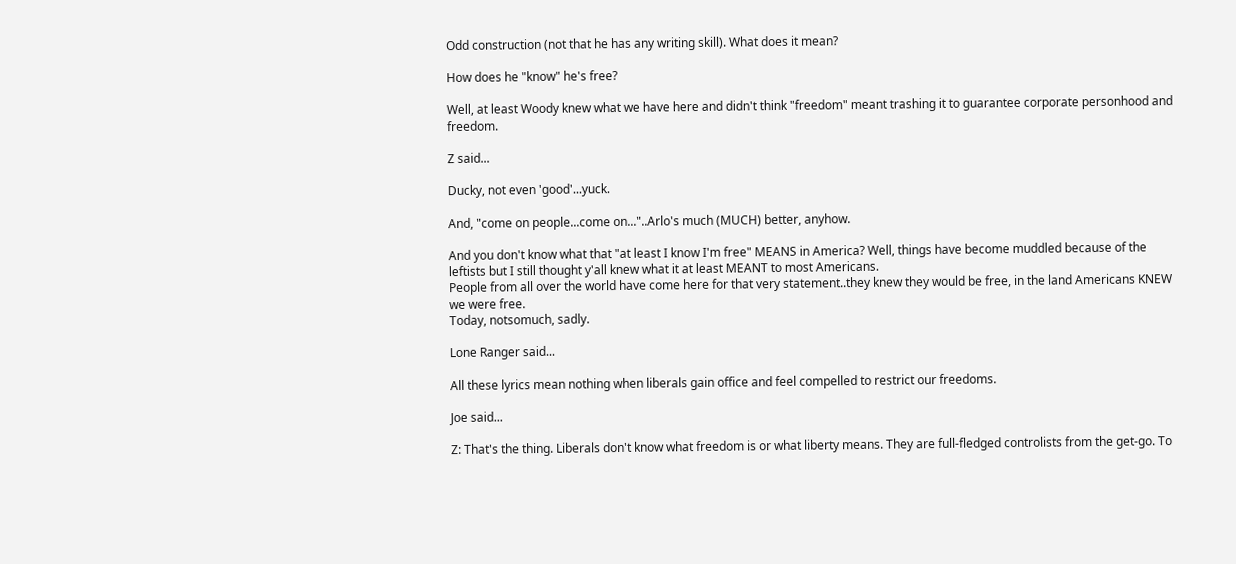Odd construction (not that he has any writing skill). What does it mean?

How does he "know" he's free?

Well, at least Woody knew what we have here and didn't think "freedom" meant trashing it to guarantee corporate personhood and freedom.

Z said...

Ducky, not even 'good'...yuck.

And, "come on people...come on..."..Arlo's much (MUCH) better, anyhow.

And you don't know what that "at least I know I'm free" MEANS in America? Well, things have become muddled because of the leftists but I still thought y'all knew what it at least MEANT to most Americans.
People from all over the world have come here for that very statement..they knew they would be free, in the land Americans KNEW we were free.
Today, notsomuch, sadly.

Lone Ranger said...

All these lyrics mean nothing when liberals gain office and feel compelled to restrict our freedoms.

Joe said...

Z: That's the thing. Liberals don't know what freedom is or what liberty means. They are full-fledged controlists from the get-go. To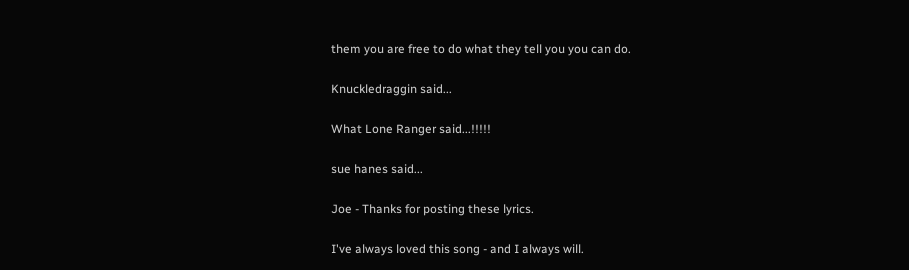them you are free to do what they tell you you can do.

Knuckledraggin said...

What Lone Ranger said...!!!!!

sue hanes said...

Joe - Thanks for posting these lyrics.

I've always loved this song - and I always will.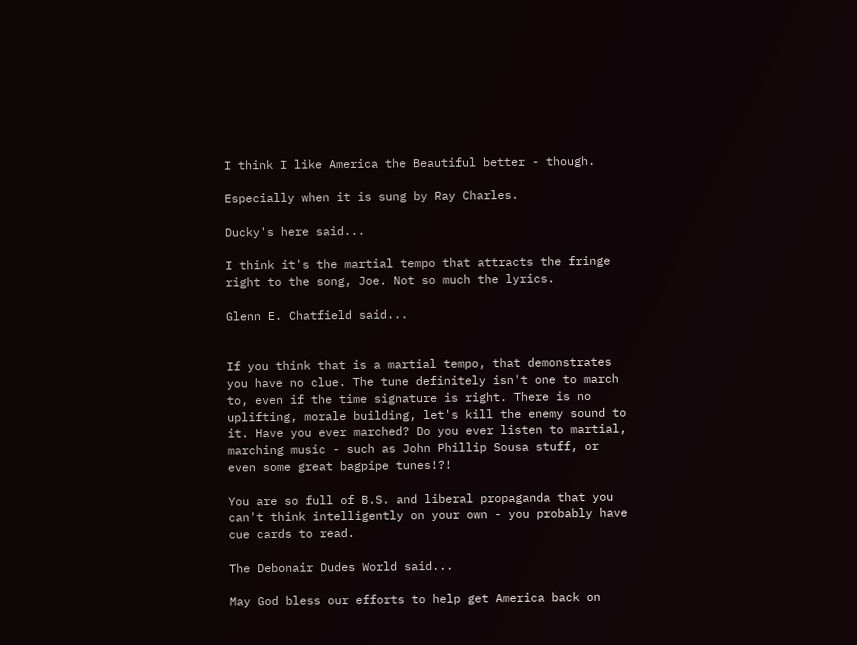I think I like America the Beautiful better - though.

Especially when it is sung by Ray Charles.

Ducky's here said...

I think it's the martial tempo that attracts the fringe right to the song, Joe. Not so much the lyrics.

Glenn E. Chatfield said...


If you think that is a martial tempo, that demonstrates you have no clue. The tune definitely isn't one to march to, even if the time signature is right. There is no uplifting, morale building, let's kill the enemy sound to it. Have you ever marched? Do you ever listen to martial, marching music - such as John Phillip Sousa stuff, or even some great bagpipe tunes!?!

You are so full of B.S. and liberal propaganda that you can't think intelligently on your own - you probably have cue cards to read.

The Debonair Dudes World said...

May God bless our efforts to help get America back on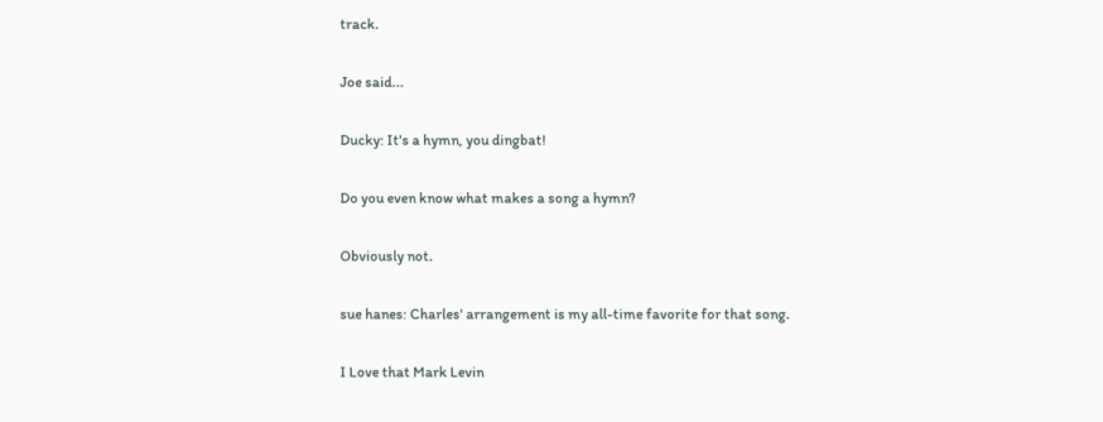track.

Joe said...

Ducky: It's a hymn, you dingbat!

Do you even know what makes a song a hymn?

Obviously not.

sue hanes: Charles' arrangement is my all-time favorite for that song.

I Love that Mark Levin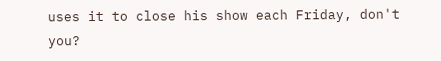uses it to close his show each Friday, don't you?